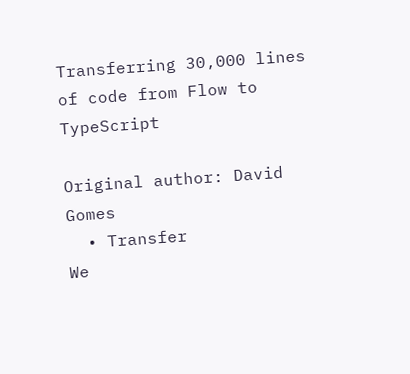Transferring 30,000 lines of code from Flow to TypeScript

Original author: David Gomes
  • Transfer
We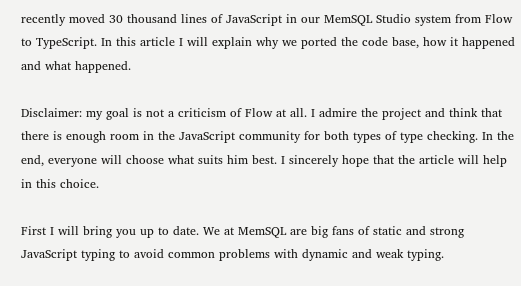recently moved 30 thousand lines of JavaScript in our MemSQL Studio system from Flow to TypeScript. In this article I will explain why we ported the code base, how it happened and what happened.

Disclaimer: my goal is not a criticism of Flow at all. I admire the project and think that there is enough room in the JavaScript community for both types of type checking. In the end, everyone will choose what suits him best. I sincerely hope that the article will help in this choice.

First I will bring you up to date. We at MemSQL are big fans of static and strong JavaScript typing to avoid common problems with dynamic and weak typing.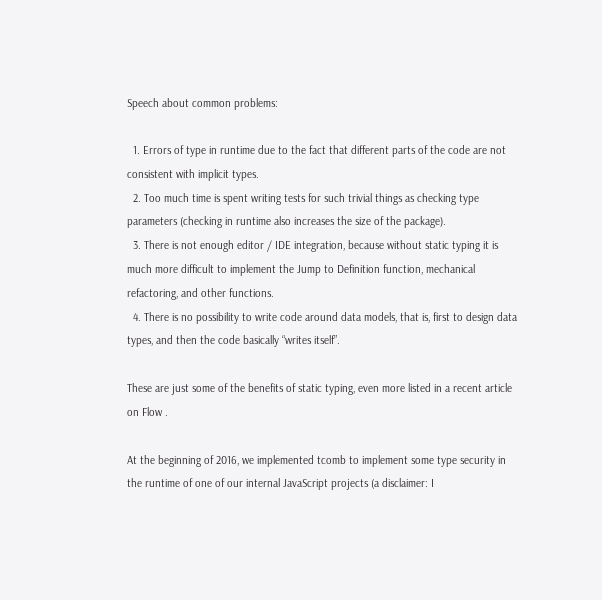Speech about common problems:

  1. Errors of type in runtime due to the fact that different parts of the code are not consistent with implicit types.
  2. Too much time is spent writing tests for such trivial things as checking type parameters (checking in runtime also increases the size of the package).
  3. There is not enough editor / IDE integration, because without static typing it is much more difficult to implement the Jump to Definition function, mechanical refactoring, and other functions.
  4. There is no possibility to write code around data models, that is, first to design data types, and then the code basically “writes itself”.

These are just some of the benefits of static typing, even more listed in a recent article on Flow .

At the beginning of 2016, we implemented tcomb to implement some type security in the runtime of one of our internal JavaScript projects (a disclaimer: I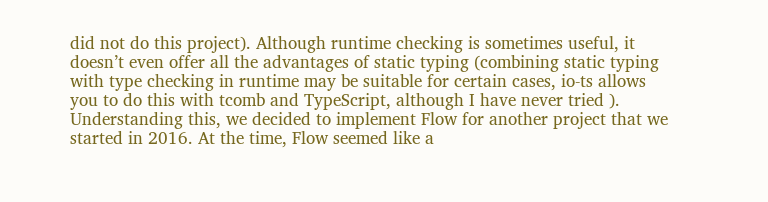did not do this project). Although runtime checking is sometimes useful, it doesn’t even offer all the advantages of static typing (combining static typing with type checking in runtime may be suitable for certain cases, io-ts allows you to do this with tcomb and TypeScript, although I have never tried ). Understanding this, we decided to implement Flow for another project that we started in 2016. At the time, Flow seemed like a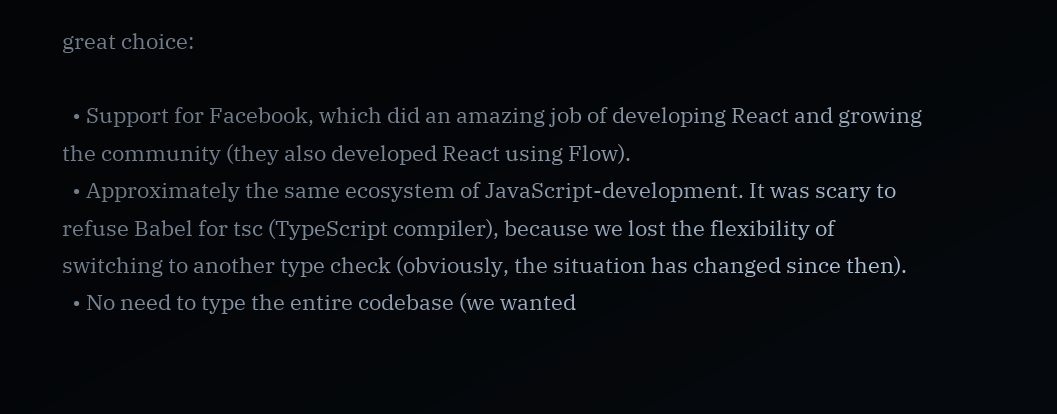great choice:

  • Support for Facebook, which did an amazing job of developing React and growing the community (they also developed React using Flow).
  • Approximately the same ecosystem of JavaScript-development. It was scary to refuse Babel for tsc (TypeScript compiler), because we lost the flexibility of switching to another type check (obviously, the situation has changed since then).
  • No need to type the entire codebase (we wanted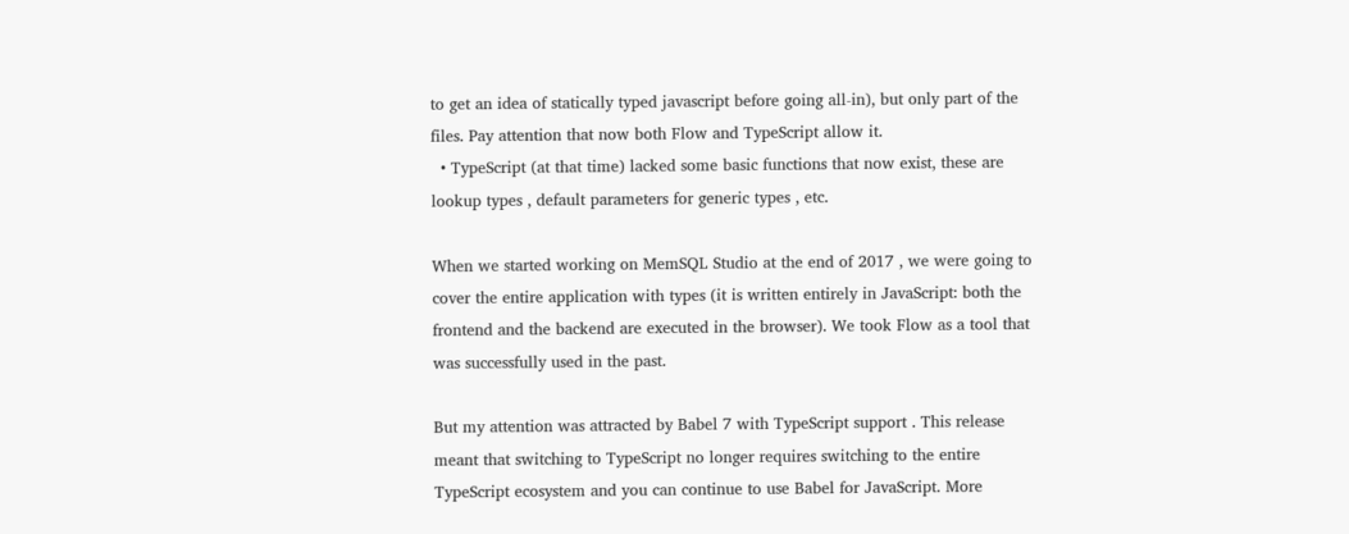to get an idea of statically typed javascript before going all-in), but only part of the files. Pay attention that now both Flow and TypeScript allow it.
  • TypeScript (at that time) lacked some basic functions that now exist, these are lookup types , default parameters for generic types , etc.

When we started working on MemSQL Studio at the end of 2017 , we were going to cover the entire application with types (it is written entirely in JavaScript: both the frontend and the backend are executed in the browser). We took Flow as a tool that was successfully used in the past.

But my attention was attracted by Babel 7 with TypeScript support . This release meant that switching to TypeScript no longer requires switching to the entire TypeScript ecosystem and you can continue to use Babel for JavaScript. More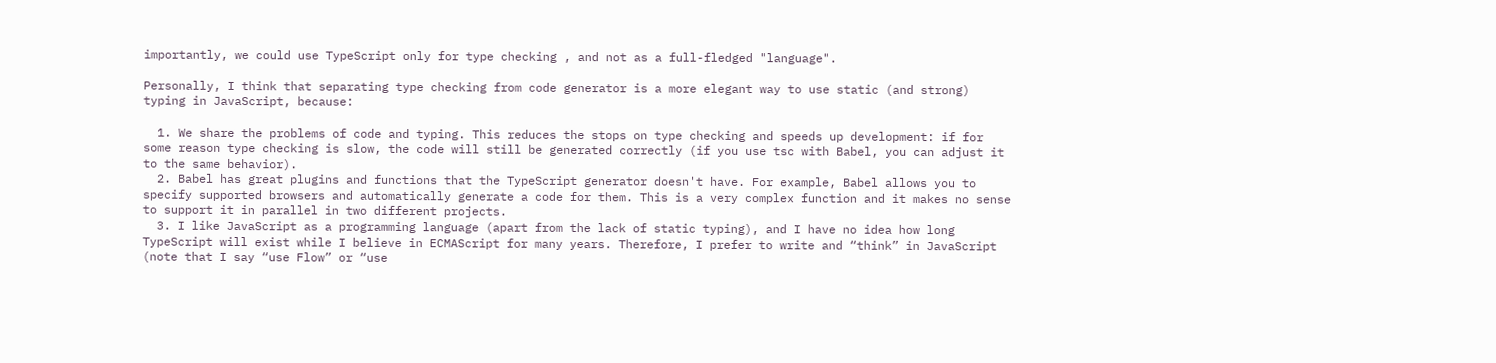importantly, we could use TypeScript only for type checking , and not as a full-fledged "language".

Personally, I think that separating type checking from code generator is a more elegant way to use static (and strong) typing in JavaScript, because:

  1. We share the problems of code and typing. This reduces the stops on type checking and speeds up development: if for some reason type checking is slow, the code will still be generated correctly (if you use tsc with Babel, you can adjust it to the same behavior).
  2. Babel has great plugins and functions that the TypeScript generator doesn't have. For example, Babel allows you to specify supported browsers and automatically generate a code for them. This is a very complex function and it makes no sense to support it in parallel in two different projects.
  3. I like JavaScript as a programming language (apart from the lack of static typing), and I have no idea how long TypeScript will exist while I believe in ECMAScript for many years. Therefore, I prefer to write and “think” in JavaScript (note that I say “use Flow” or “use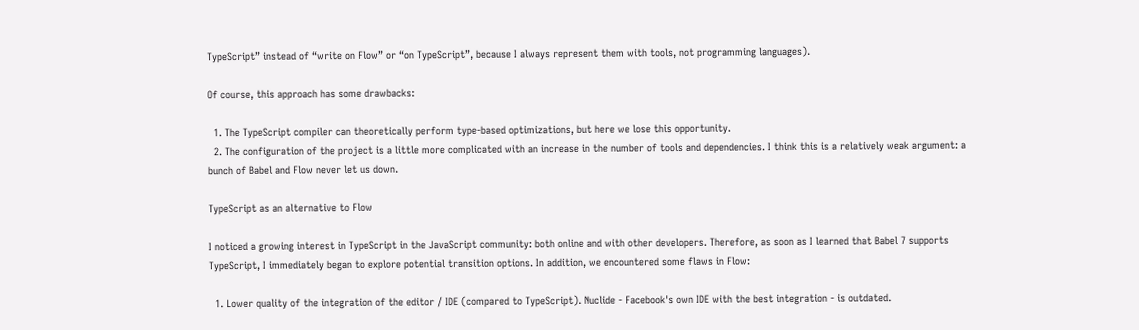TypeScript” instead of “write on Flow” or “on TypeScript”, because I always represent them with tools, not programming languages).

Of course, this approach has some drawbacks:

  1. The TypeScript compiler can theoretically perform type-based optimizations, but here we lose this opportunity.
  2. The configuration of the project is a little more complicated with an increase in the number of tools and dependencies. I think this is a relatively weak argument: a bunch of Babel and Flow never let us down.

TypeScript as an alternative to Flow

I noticed a growing interest in TypeScript in the JavaScript community: both online and with other developers. Therefore, as soon as I learned that Babel 7 supports TypeScript, I immediately began to explore potential transition options. In addition, we encountered some flaws in Flow:

  1. Lower quality of the integration of the editor / IDE (compared to TypeScript). Nuclide - Facebook's own IDE with the best integration - is outdated.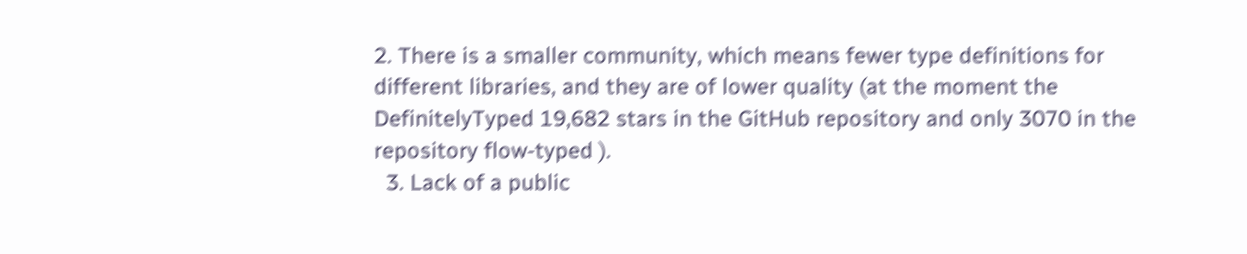2. There is a smaller community, which means fewer type definitions for different libraries, and they are of lower quality (at the moment the DefinitelyTyped 19,682 stars in the GitHub repository and only 3070 in the repository flow-typed ).
  3. Lack of a public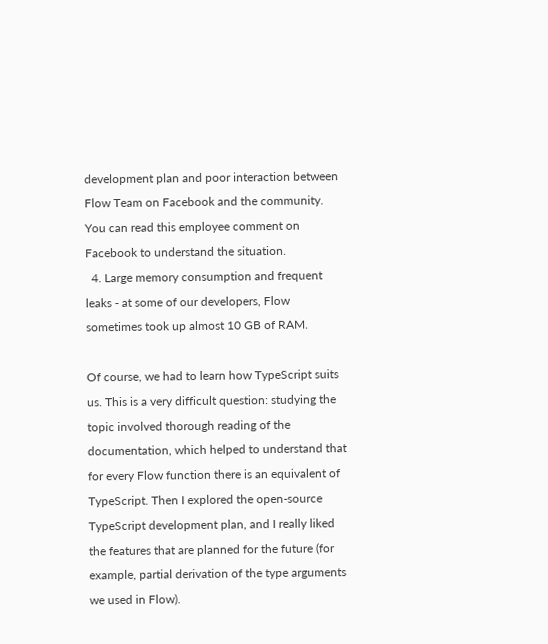development plan and poor interaction between Flow Team on Facebook and the community. You can read this employee comment on Facebook to understand the situation.
  4. Large memory consumption and frequent leaks - at some of our developers, Flow sometimes took up almost 10 GB of RAM.

Of course, we had to learn how TypeScript suits us. This is a very difficult question: studying the topic involved thorough reading of the documentation, which helped to understand that for every Flow function there is an equivalent of TypeScript. Then I explored the open-source TypeScript development plan, and I really liked the features that are planned for the future (for example, partial derivation of the type arguments we used in Flow).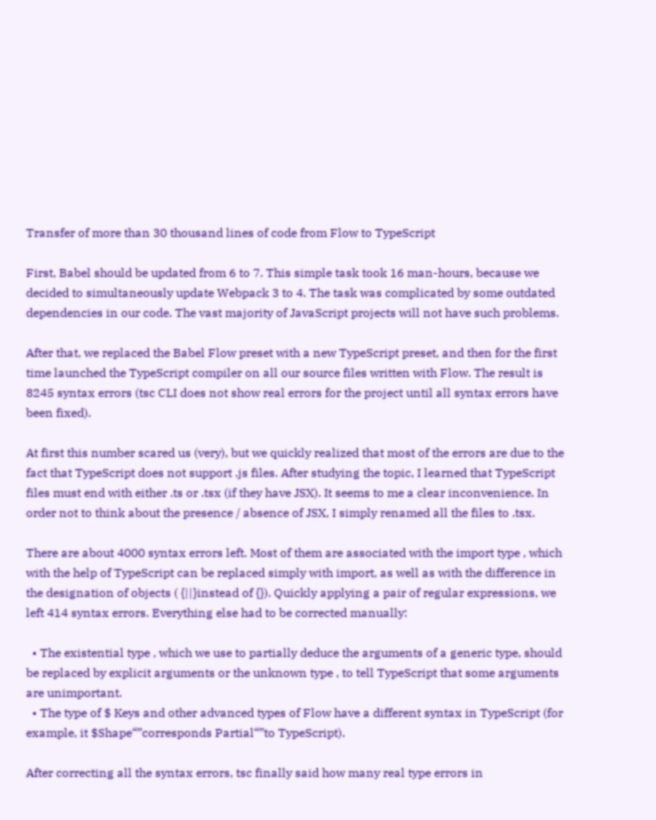Transfer of more than 30 thousand lines of code from Flow to TypeScript

First, Babel should be updated from 6 to 7. This simple task took 16 man-hours, because we decided to simultaneously update Webpack 3 to 4. The task was complicated by some outdated dependencies in our code. The vast majority of JavaScript projects will not have such problems.

After that, we replaced the Babel Flow preset with a new TypeScript preset, and then for the first time launched the TypeScript compiler on all our source files written with Flow. The result is 8245 syntax errors (tsc CLI does not show real errors for the project until all syntax errors have been fixed).

At first this number scared us (very), but we quickly realized that most of the errors are due to the fact that TypeScript does not support .js files. After studying the topic, I learned that TypeScript files must end with either .ts or .tsx (if they have JSX). It seems to me a clear inconvenience. In order not to think about the presence / absence of JSX, I simply renamed all the files to .tsx.

There are about 4000 syntax errors left. Most of them are associated with the import type , which with the help of TypeScript can be replaced simply with import, as well as with the difference in the designation of objects ( {||}instead of {}). Quickly applying a pair of regular expressions, we left 414 syntax errors. Everything else had to be corrected manually:

  • The existential type , which we use to partially deduce the arguments of a generic type, should be replaced by explicit arguments or the unknown type , to tell TypeScript that some arguments are unimportant.
  • The type of $ Keys and other advanced types of Flow have a different syntax in TypeScript (for example, it $Shape“”corresponds Partial“”to TypeScript).

After correcting all the syntax errors, tsc finally said how many real type errors in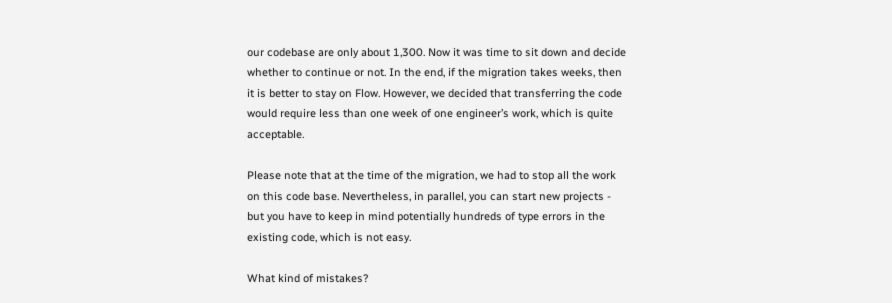our codebase are only about 1,300. Now it was time to sit down and decide whether to continue or not. In the end, if the migration takes weeks, then it is better to stay on Flow. However, we decided that transferring the code would require less than one week of one engineer’s work, which is quite acceptable.

Please note that at the time of the migration, we had to stop all the work on this code base. Nevertheless, in parallel, you can start new projects - but you have to keep in mind potentially hundreds of type errors in the existing code, which is not easy.

What kind of mistakes?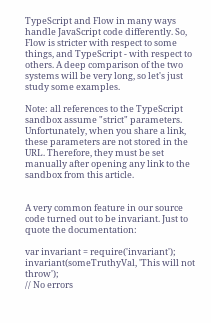TypeScript and Flow in many ways handle JavaScript code differently. So, Flow is stricter with respect to some things, and TypeScript - with respect to others. A deep comparison of the two systems will be very long, so let's just study some examples.

Note: all references to the TypeScript sandbox assume "strict" parameters. Unfortunately, when you share a link, these parameters are not stored in the URL. Therefore, they must be set manually after opening any link to the sandbox from this article.


A very common feature in our source code turned out to be invariant. Just to quote the documentation:

var invariant = require('invariant');
invariant(someTruthyVal, 'This will not throw');
// No errors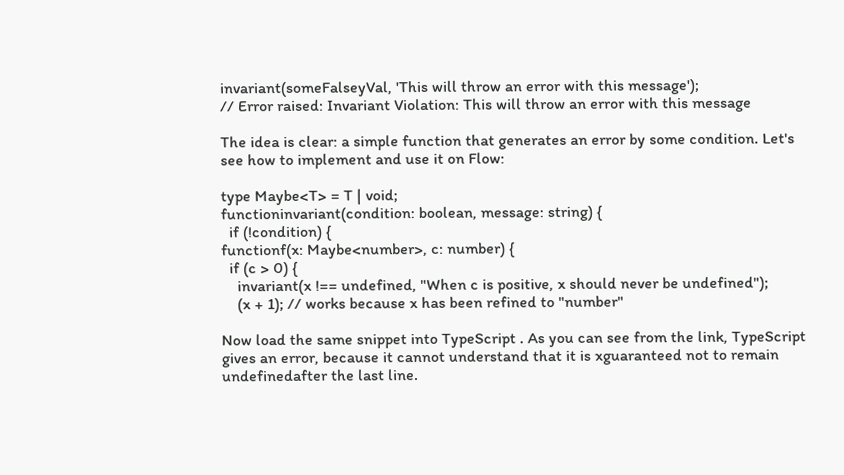invariant(someFalseyVal, 'This will throw an error with this message');
// Error raised: Invariant Violation: This will throw an error with this message

The idea is clear: a simple function that generates an error by some condition. Let's see how to implement and use it on Flow:

type Maybe<T> = T | void;
functioninvariant(condition: boolean, message: string) {
  if (!condition) {
functionf(x: Maybe<number>, c: number) {
  if (c > 0) {
    invariant(x !== undefined, "When c is positive, x should never be undefined");
    (x + 1); // works because x has been refined to "number"

Now load the same snippet into TypeScript . As you can see from the link, TypeScript gives an error, because it cannot understand that it is xguaranteed not to remain undefinedafter the last line.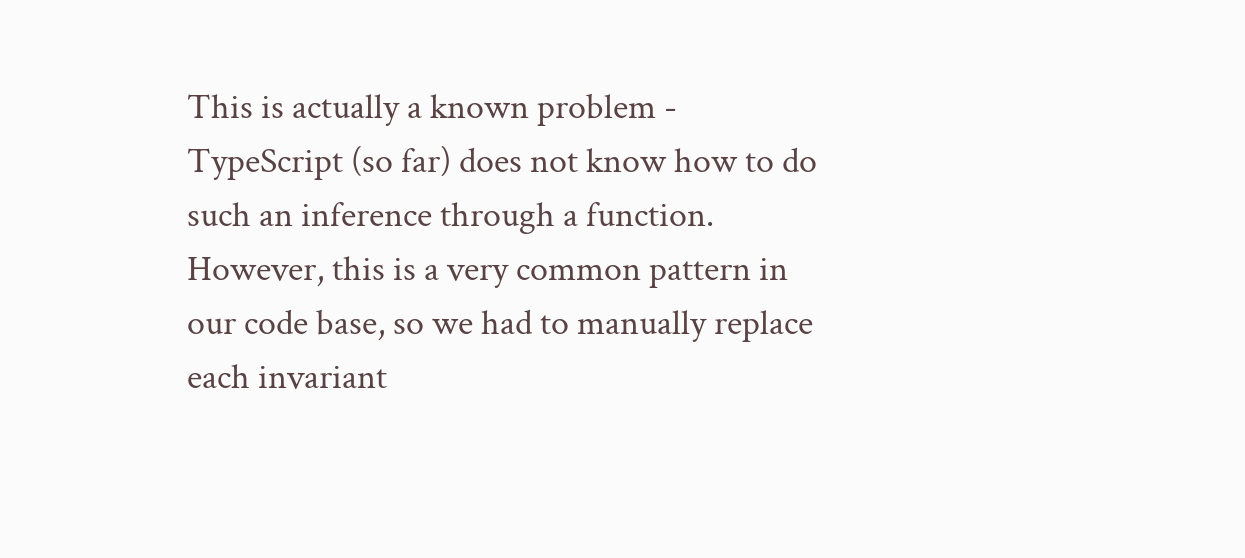This is actually a known problem - TypeScript (so far) does not know how to do such an inference through a function. However, this is a very common pattern in our code base, so we had to manually replace each invariant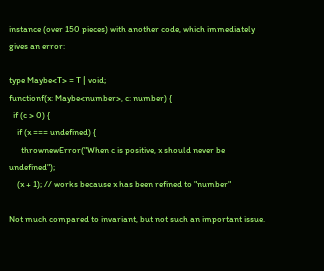instance (over 150 pieces) with another code, which immediately gives an error:

type Maybe<T> = T | void;
functionf(x: Maybe<number>, c: number) {
  if (c > 0) {
    if (x === undefined) {
      thrownewError("When c is positive, x should never be undefined");
    (x + 1); // works because x has been refined to "number"

Not much compared to invariant, but not such an important issue.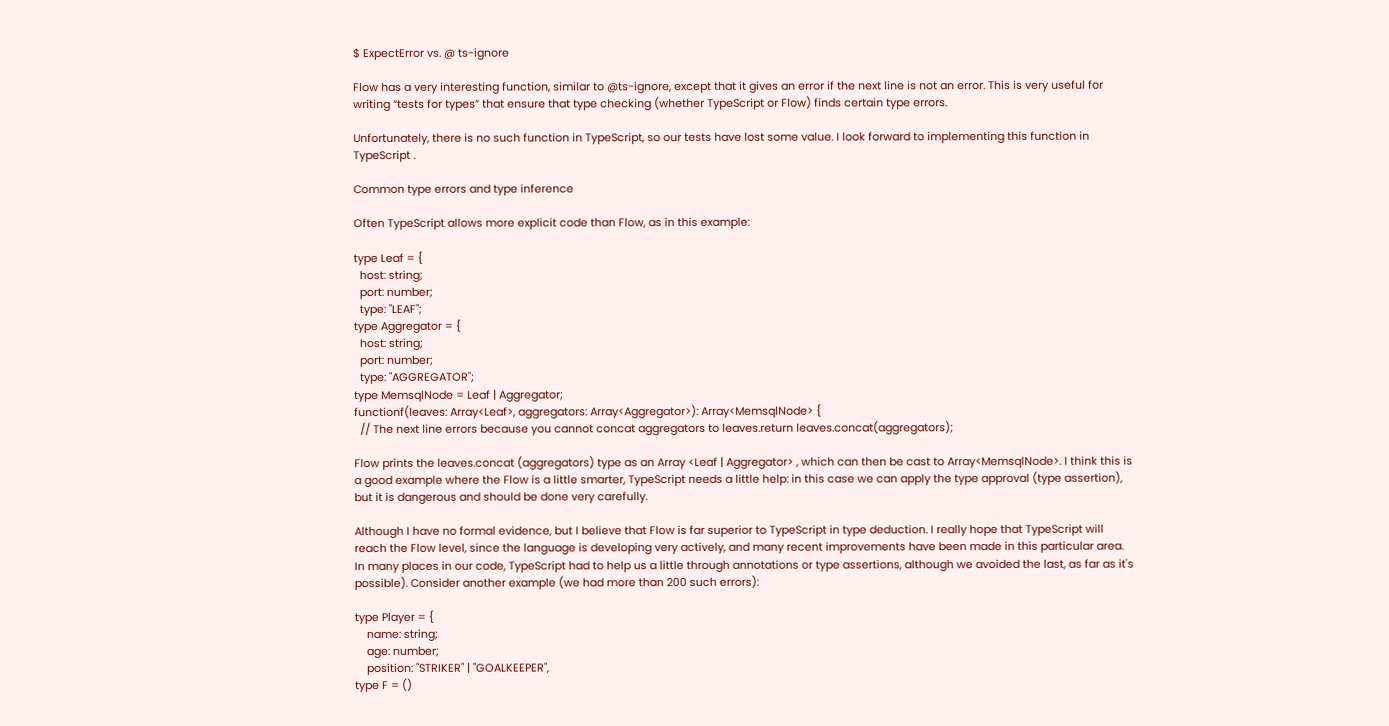$ ExpectError vs. @ ts-ignore

Flow has a very interesting function, similar to @ts-ignore, except that it gives an error if the next line is not an error. This is very useful for writing “tests for types” that ensure that type checking (whether TypeScript or Flow) finds certain type errors.

Unfortunately, there is no such function in TypeScript, so our tests have lost some value. I look forward to implementing this function in TypeScript .

Common type errors and type inference

Often TypeScript allows more explicit code than Flow, as in this example:

type Leaf = {
  host: string;
  port: number;
  type: "LEAF";
type Aggregator = {
  host: string;
  port: number;
  type: "AGGREGATOR";
type MemsqlNode = Leaf | Aggregator;
functionf(leaves: Array<Leaf>, aggregators: Array<Aggregator>): Array<MemsqlNode> {
  // The next line errors because you cannot concat aggregators to leaves.return leaves.concat(aggregators);

Flow prints the leaves.concat (aggregators) type as an Array <Leaf | Aggregator> , which can then be cast to Array<MemsqlNode>. I think this is a good example where the Flow is a little smarter, TypeScript needs a little help: in this case we can apply the type approval (type assertion), but it is dangerous and should be done very carefully.

Although I have no formal evidence, but I believe that Flow is far superior to TypeScript in type deduction. I really hope that TypeScript will reach the Flow level, since the language is developing very actively, and many recent improvements have been made in this particular area. In many places in our code, TypeScript had to help us a little through annotations or type assertions, although we avoided the last, as far as it's possible). Consider another example (we had more than 200 such errors):

type Player = {
    name: string;
    age: number;
    position: "STRIKER" | "GOALKEEPER",
type F = ()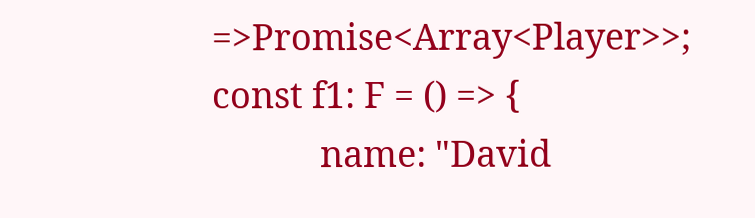=>Promise<Array<Player>>;
const f1: F = () => {
            name: "David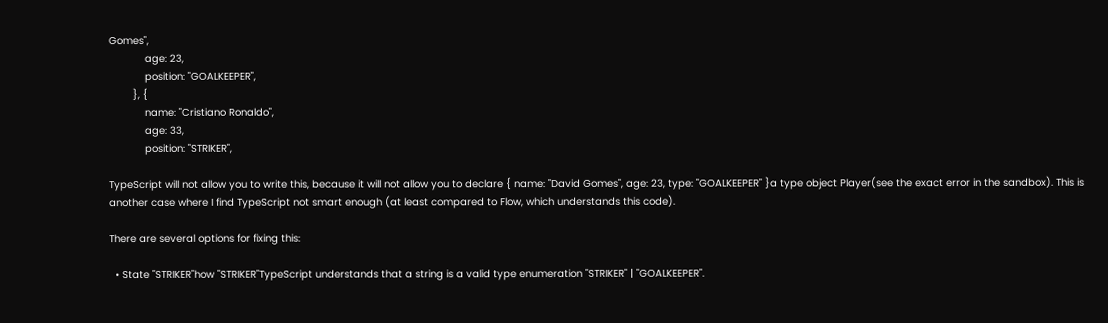Gomes",
            age: 23,
            position: "GOALKEEPER",
        }, {
            name: "Cristiano Ronaldo",
            age: 33,
            position: "STRIKER",

TypeScript will not allow you to write this, because it will not allow you to declare { name: "David Gomes", age: 23, type: "GOALKEEPER" }a type object Player(see the exact error in the sandbox). This is another case where I find TypeScript not smart enough (at least compared to Flow, which understands this code).

There are several options for fixing this:

  • State "STRIKER"how "STRIKER"TypeScript understands that a string is a valid type enumeration "STRIKER" | "GOALKEEPER".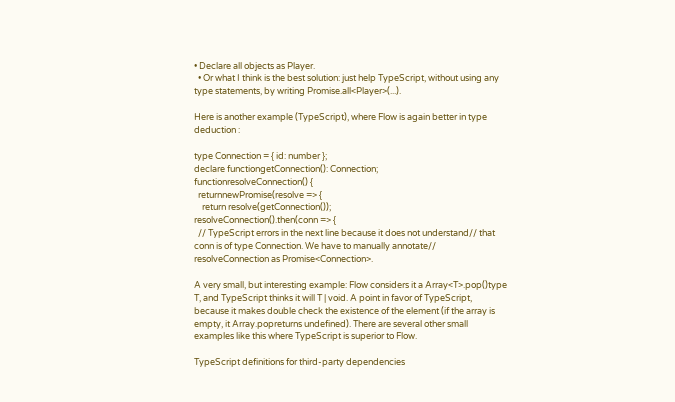• Declare all objects as Player.
  • Or what I think is the best solution: just help TypeScript, without using any type statements, by writing Promise.all<Player>(...).

Here is another example (TypeScript), where Flow is again better in type deduction :

type Connection = { id: number };
declare functiongetConnection(): Connection;
functionresolveConnection() {
  returnnewPromise(resolve => {
    return resolve(getConnection());
resolveConnection().then(conn => {
  // TypeScript errors in the next line because it does not understand// that conn is of type Connection. We have to manually annotate// resolveConnection as Promise<Connection>.

A very small, but interesting example: Flow considers it a Array<T>.pop()type T, and TypeScript thinks it will T | void. A point in favor of TypeScript, because it makes double check the existence of the element (if the array is empty, it Array.popreturns undefined). There are several other small examples like this where TypeScript is superior to Flow.

TypeScript definitions for third-party dependencies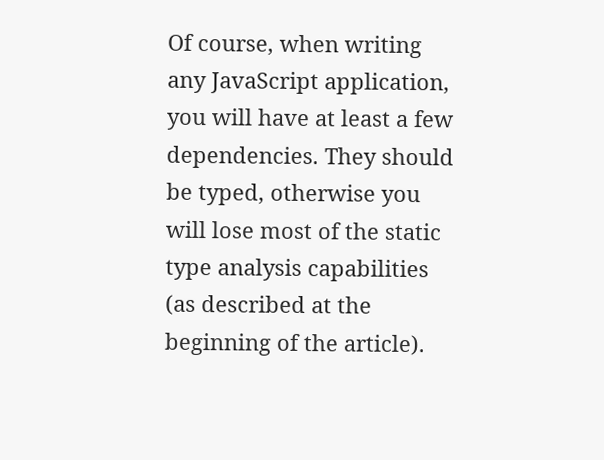Of course, when writing any JavaScript application, you will have at least a few dependencies. They should be typed, otherwise you will lose most of the static type analysis capabilities (as described at the beginning of the article).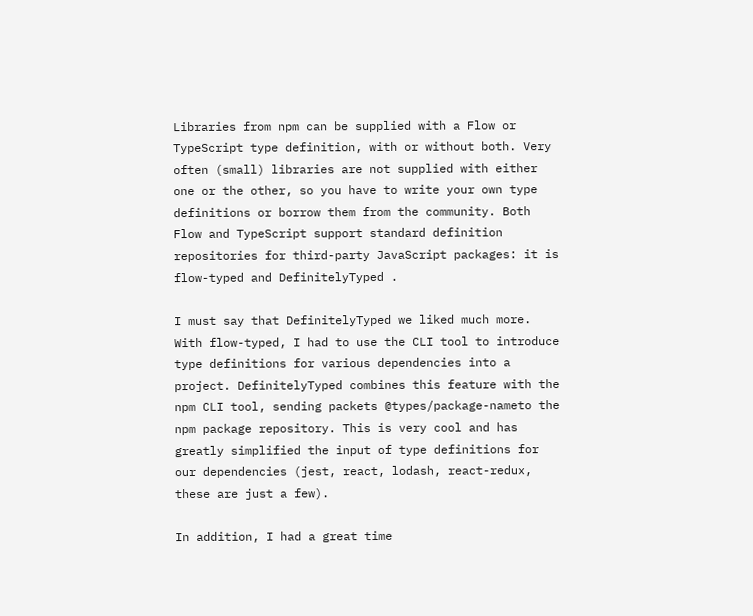Libraries from npm can be supplied with a Flow or TypeScript type definition, with or without both. Very often (small) libraries are not supplied with either one or the other, so you have to write your own type definitions or borrow them from the community. Both Flow and TypeScript support standard definition repositories for third-party JavaScript packages: it is flow-typed and DefinitelyTyped .

I must say that DefinitelyTyped we liked much more. With flow-typed, I had to use the CLI tool to introduce type definitions for various dependencies into a project. DefinitelyTyped combines this feature with the npm CLI tool, sending packets @types/package-nameto the npm package repository. This is very cool and has greatly simplified the input of type definitions for our dependencies (jest, react, lodash, react-redux, these are just a few).

In addition, I had a great time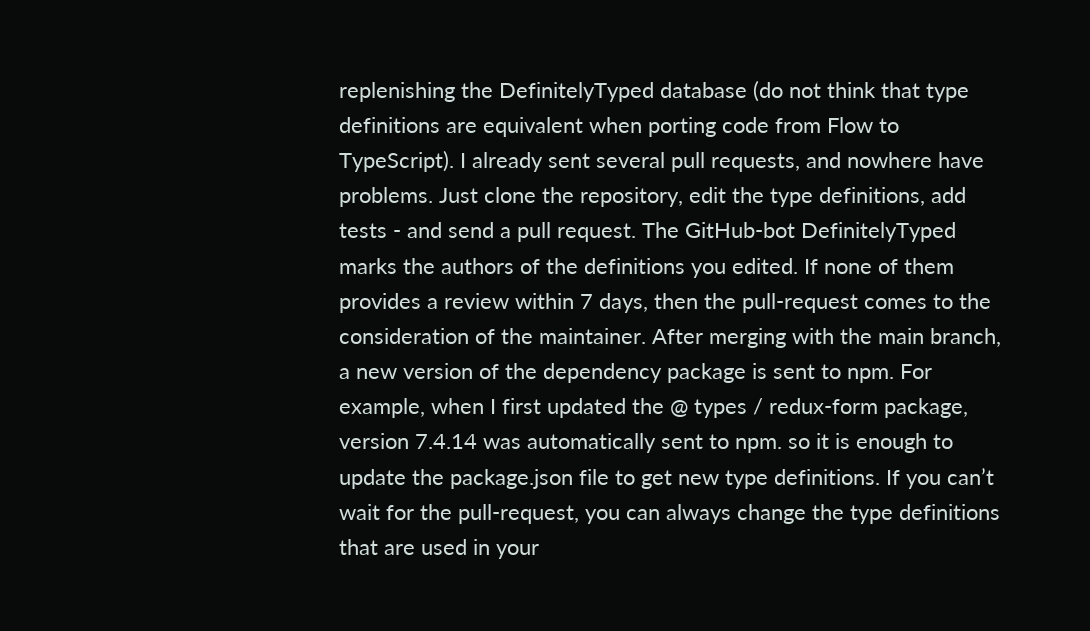replenishing the DefinitelyTyped database (do not think that type definitions are equivalent when porting code from Flow to TypeScript). I already sent several pull requests, and nowhere have problems. Just clone the repository, edit the type definitions, add tests - and send a pull request. The GitHub-bot DefinitelyTyped marks the authors of the definitions you edited. If none of them provides a review within 7 days, then the pull-request comes to the consideration of the maintainer. After merging with the main branch, a new version of the dependency package is sent to npm. For example, when I first updated the @ types / redux-form package, version 7.4.14 was automatically sent to npm. so it is enough to update the package.json file to get new type definitions. If you can’t wait for the pull-request, you can always change the type definitions that are used in your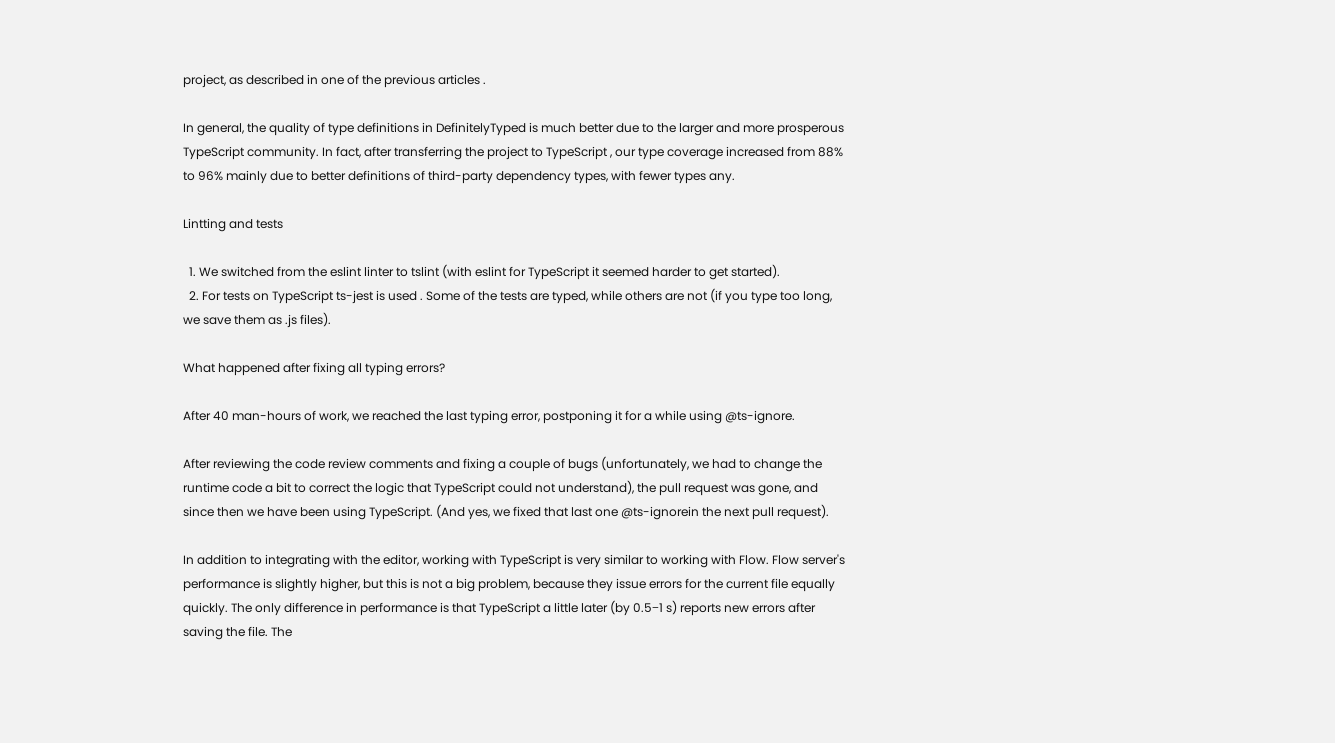project, as described in one of the previous articles .

In general, the quality of type definitions in DefinitelyTyped is much better due to the larger and more prosperous TypeScript community. In fact, after transferring the project to TypeScript , our type coverage increased from 88% to 96% mainly due to better definitions of third-party dependency types, with fewer types any.

Lintting and tests

  1. We switched from the eslint linter to tslint (with eslint for TypeScript it seemed harder to get started).
  2. For tests on TypeScript ts-jest is used . Some of the tests are typed, while others are not (if you type too long, we save them as .js files).

What happened after fixing all typing errors?

After 40 man-hours of work, we reached the last typing error, postponing it for a while using @ts-ignore.

After reviewing the code review comments and fixing a couple of bugs (unfortunately, we had to change the runtime code a bit to correct the logic that TypeScript could not understand), the pull request was gone, and since then we have been using TypeScript. (And yes, we fixed that last one @ts-ignorein the next pull request).

In addition to integrating with the editor, working with TypeScript is very similar to working with Flow. Flow server's performance is slightly higher, but this is not a big problem, because they issue errors for the current file equally quickly. The only difference in performance is that TypeScript a little later (by 0.5−1 s) reports new errors after saving the file. The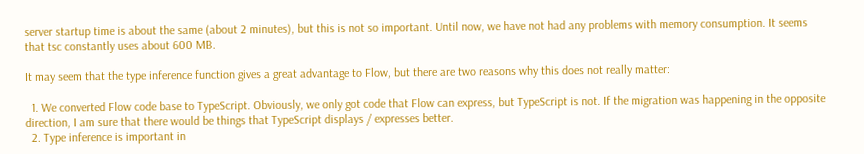server startup time is about the same (about 2 minutes), but this is not so important. Until now, we have not had any problems with memory consumption. It seems that tsc constantly uses about 600 MB.

It may seem that the type inference function gives a great advantage to Flow, but there are two reasons why this does not really matter:

  1. We converted Flow code base to TypeScript. Obviously, we only got code that Flow can express, but TypeScript is not. If the migration was happening in the opposite direction, I am sure that there would be things that TypeScript displays / expresses better.
  2. Type inference is important in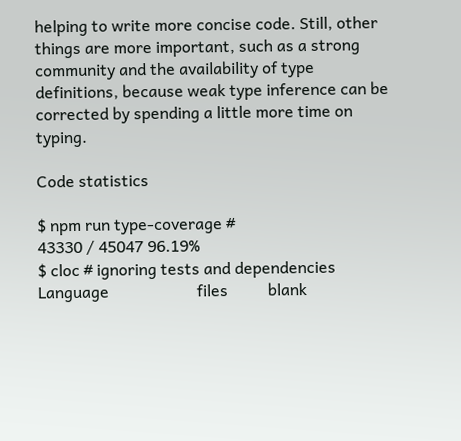helping to write more concise code. Still, other things are more important, such as a strong community and the availability of type definitions, because weak type inference can be corrected by spending a little more time on typing.

Code statistics

$ npm run type-coverage #
43330 / 45047 96.19%
$ cloc # ignoring tests and dependencies
Language                      files          blank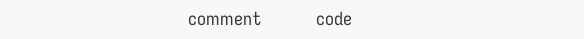comment           code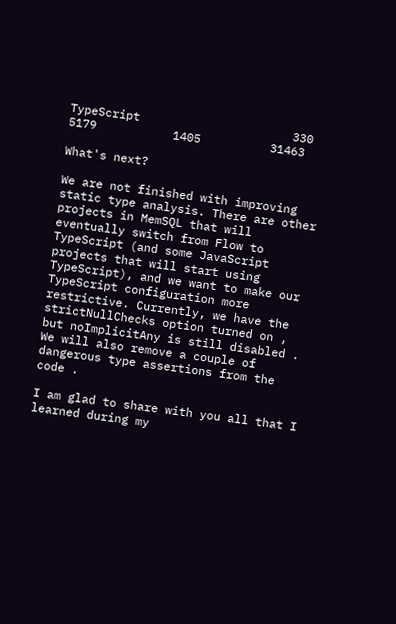TypeScript                      330           5179           1405          31463

What's next?

We are not finished with improving static type analysis. There are other projects in MemSQL that will eventually switch from Flow to TypeScript (and some JavaScript projects that will start using TypeScript), and we want to make our TypeScript configuration more restrictive. Currently, we have the strictNullChecks option turned on , but noImplicitAny is still disabled . We will also remove a couple of dangerous type assertions from the code .

I am glad to share with you all that I learned during my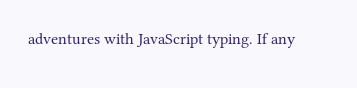adventures with JavaScript typing. If any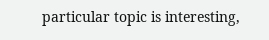particular topic is interesting,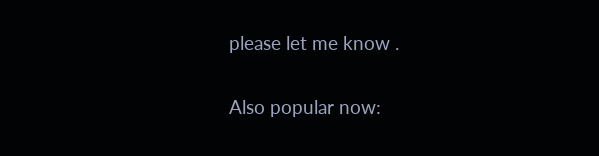please let me know .

Also popular now: